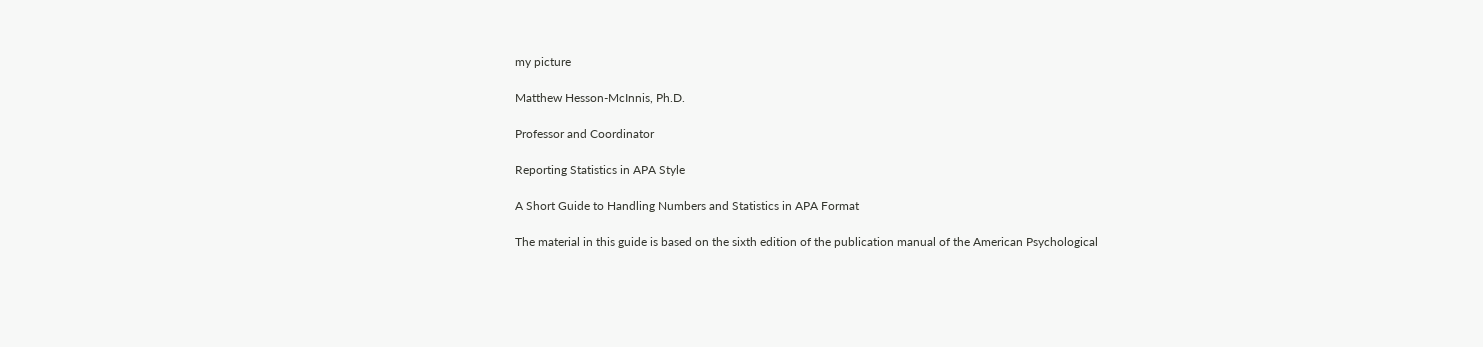my picture

Matthew Hesson-McInnis, Ph.D.

Professor and Coordinator

Reporting Statistics in APA Style

A Short Guide to Handling Numbers and Statistics in APA Format

The material in this guide is based on the sixth edition of the publication manual of the American Psychological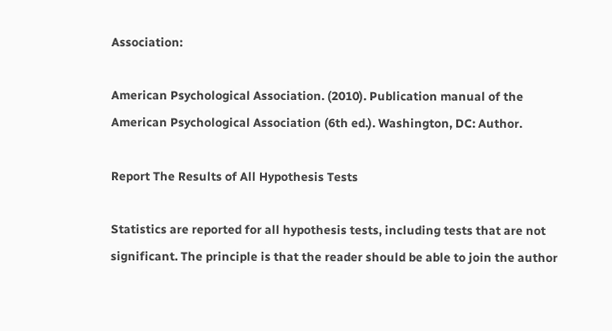Association:

American Psychological Association. (2010). Publication manual of the American Psychological Association (6th ed.). Washington, DC: Author.

Report The Results of All Hypothesis Tests

Statistics are reported for all hypothesis tests, including tests that are not significant. The principle is that the reader should be able to join the author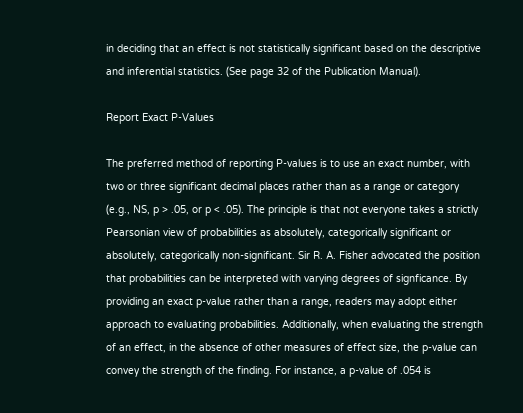in deciding that an effect is not statistically significant based on the descriptive and inferential statistics. (See page 32 of the Publication Manual).

Report Exact P-Values

The preferred method of reporting P-values is to use an exact number, with two or three significant decimal places rather than as a range or category (e.g., NS, p > .05, or p < .05). The principle is that not everyone takes a strictly Pearsonian view of probabilities as absolutely, categorically significant or absolutely, categorically non-significant. Sir R. A. Fisher advocated the position that probabilities can be interpreted with varying degrees of signficance. By providing an exact p-value rather than a range, readers may adopt either approach to evaluating probabilities. Additionally, when evaluating the strength of an effect, in the absence of other measures of effect size, the p-value can convey the strength of the finding. For instance, a p-value of .054 is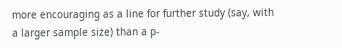more encouraging as a line for further study (say, with a larger sample size) than a p-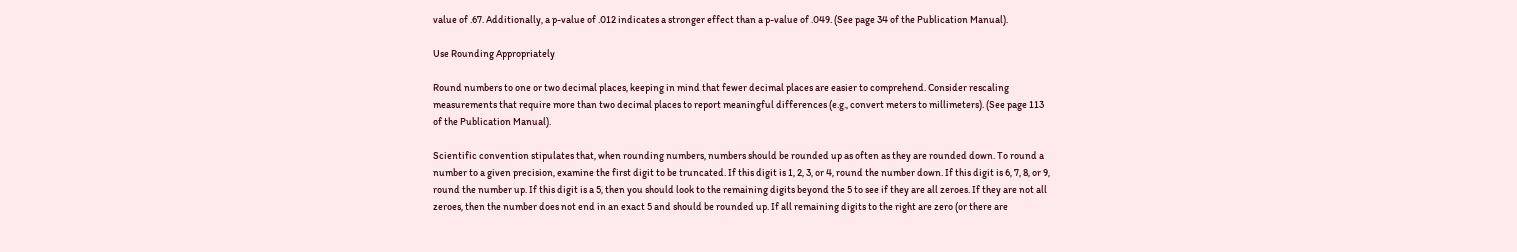value of .67. Additionally, a p-value of .012 indicates a stronger effect than a p-value of .049. (See page 34 of the Publication Manual).

Use Rounding Appropriately

Round numbers to one or two decimal places, keeping in mind that fewer decimal places are easier to comprehend. Consider rescaling measurements that require more than two decimal places to report meaningful differences (e.g., convert meters to millimeters). (See page 113 of the Publication Manual).

Scientific convention stipulates that, when rounding numbers, numbers should be rounded up as often as they are rounded down. To round a number to a given precision, examine the first digit to be truncated. If this digit is 1, 2, 3, or 4, round the number down. If this digit is 6, 7, 8, or 9, round the number up. If this digit is a 5, then you should look to the remaining digits beyond the 5 to see if they are all zeroes. If they are not all zeroes, then the number does not end in an exact 5 and should be rounded up. If all remaining digits to the right are zero (or there are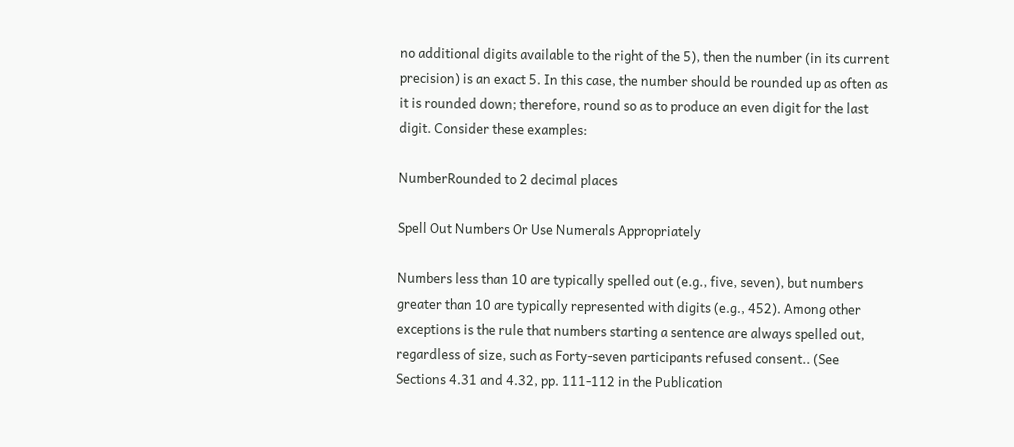no additional digits available to the right of the 5), then the number (in its current precision) is an exact 5. In this case, the number should be rounded up as often as it is rounded down; therefore, round so as to produce an even digit for the last digit. Consider these examples:

NumberRounded to 2 decimal places

Spell Out Numbers Or Use Numerals Appropriately

Numbers less than 10 are typically spelled out (e.g., five, seven), but numbers greater than 10 are typically represented with digits (e.g., 452). Among other exceptions is the rule that numbers starting a sentence are always spelled out, regardless of size, such as Forty-seven participants refused consent.. (See Sections 4.31 and 4.32, pp. 111-112 in the Publication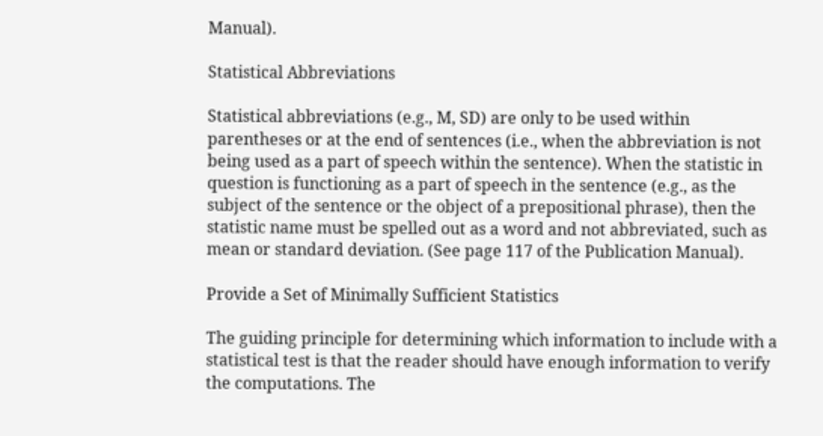Manual).

Statistical Abbreviations

Statistical abbreviations (e.g., M, SD) are only to be used within parentheses or at the end of sentences (i.e., when the abbreviation is not being used as a part of speech within the sentence). When the statistic in question is functioning as a part of speech in the sentence (e.g., as the subject of the sentence or the object of a prepositional phrase), then the statistic name must be spelled out as a word and not abbreviated, such as mean or standard deviation. (See page 117 of the Publication Manual).

Provide a Set of Minimally Sufficient Statistics

The guiding principle for determining which information to include with a statistical test is that the reader should have enough information to verify the computations. The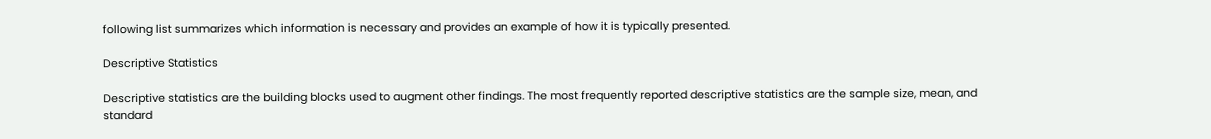following list summarizes which information is necessary and provides an example of how it is typically presented.

Descriptive Statistics

Descriptive statistics are the building blocks used to augment other findings. The most frequently reported descriptive statistics are the sample size, mean, and standard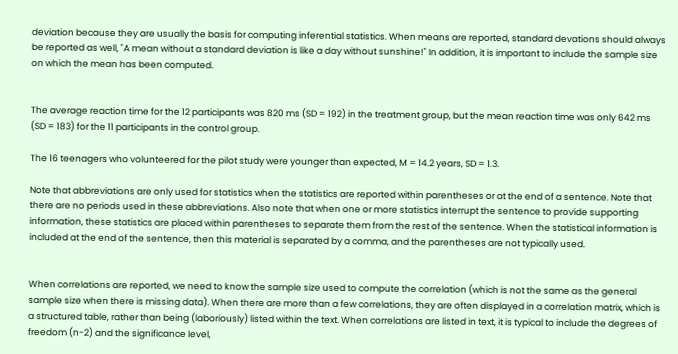deviation because they are usually the basis for computing inferential statistics. When means are reported, standard devations should always be reported as well, "A mean without a standard deviation is like a day without sunshine!" In addition, it is important to include the sample size on which the mean has been computed.


The average reaction time for the 12 participants was 820 ms (SD = 192) in the treatment group, but the mean reaction time was only 642 ms (SD = 183) for the 11 participants in the control group.

The 16 teenagers who volunteered for the pilot study were younger than expected, M = 14.2 years, SD = 1.3.

Note that abbreviations are only used for statistics when the statistics are reported within parentheses or at the end of a sentence. Note that there are no periods used in these abbreviations. Also note that when one or more statistics interrupt the sentence to provide supporting information, these statistics are placed within parentheses to separate them from the rest of the sentence. When the statistical information is included at the end of the sentence, then this material is separated by a comma, and the parentheses are not typically used.


When correlations are reported, we need to know the sample size used to compute the correlation (which is not the same as the general sample size when there is missing data). When there are more than a few correlations, they are often displayed in a correlation matrix, which is a structured table, rather than being (laboriously) listed within the text. When correlations are listed in text, it is typical to include the degrees of freedom (n-2) and the significance level,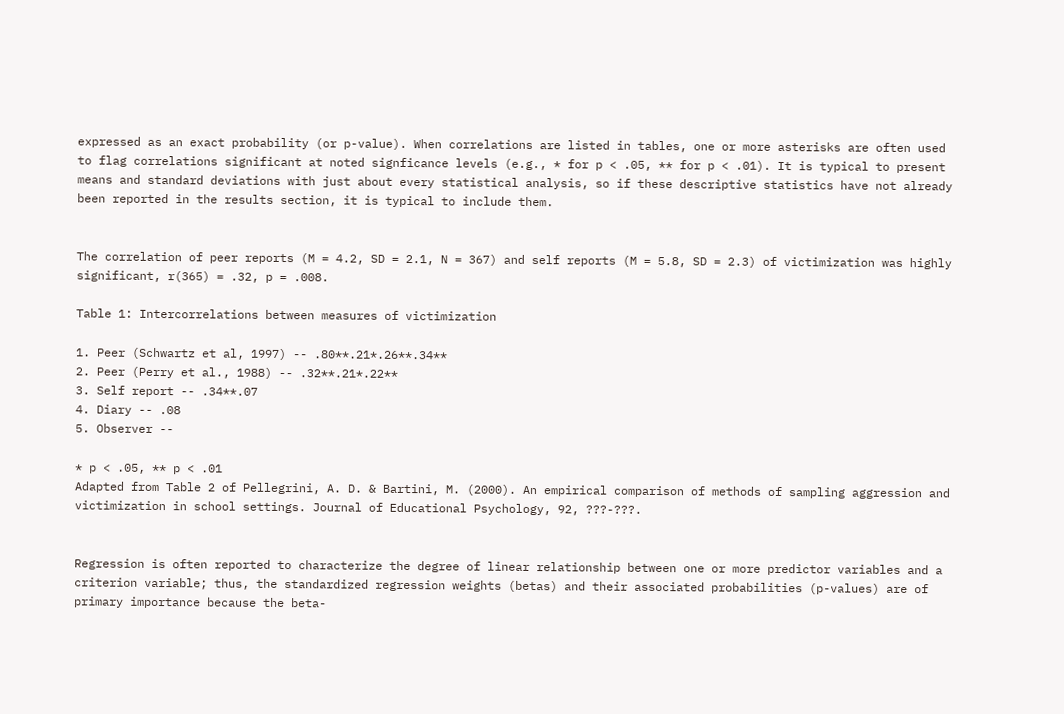expressed as an exact probability (or p-value). When correlations are listed in tables, one or more asterisks are often used to flag correlations significant at noted signficance levels (e.g., * for p < .05, ** for p < .01). It is typical to present means and standard deviations with just about every statistical analysis, so if these descriptive statistics have not already been reported in the results section, it is typical to include them.


The correlation of peer reports (M = 4.2, SD = 2.1, N = 367) and self reports (M = 5.8, SD = 2.3) of victimization was highly significant, r(365) = .32, p = .008.

Table 1: Intercorrelations between measures of victimization

1. Peer (Schwartz et al, 1997) -- .80**.21*.26**.34**
2. Peer (Perry et al., 1988) -- .32**.21*.22**
3. Self report -- .34**.07
4. Diary -- .08
5. Observer --

* p < .05, ** p < .01
Adapted from Table 2 of Pellegrini, A. D. & Bartini, M. (2000). An empirical comparison of methods of sampling aggression and victimization in school settings. Journal of Educational Psychology, 92, ???-???.


Regression is often reported to characterize the degree of linear relationship between one or more predictor variables and a criterion variable; thus, the standardized regression weights (betas) and their associated probabilities (p-values) are of primary importance because the beta-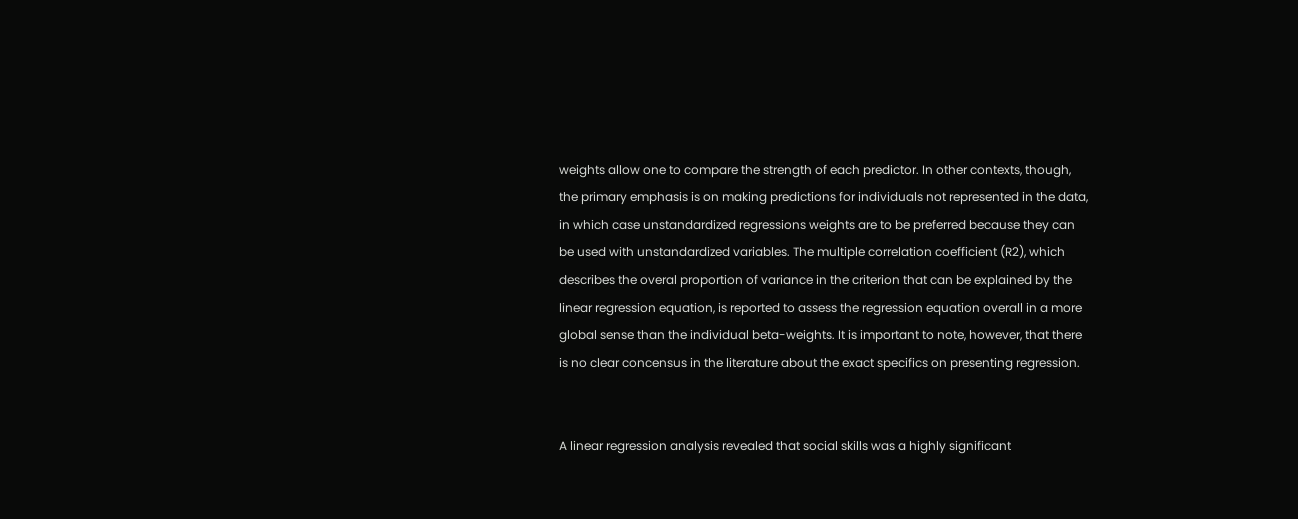weights allow one to compare the strength of each predictor. In other contexts, though, the primary emphasis is on making predictions for individuals not represented in the data, in which case unstandardized regressions weights are to be preferred because they can be used with unstandardized variables. The multiple correlation coefficient (R2), which describes the overal proportion of variance in the criterion that can be explained by the linear regression equation, is reported to assess the regression equation overall in a more global sense than the individual beta-weights. It is important to note, however, that there is no clear concensus in the literature about the exact specifics on presenting regression.


A linear regression analysis revealed that social skills was a highly significant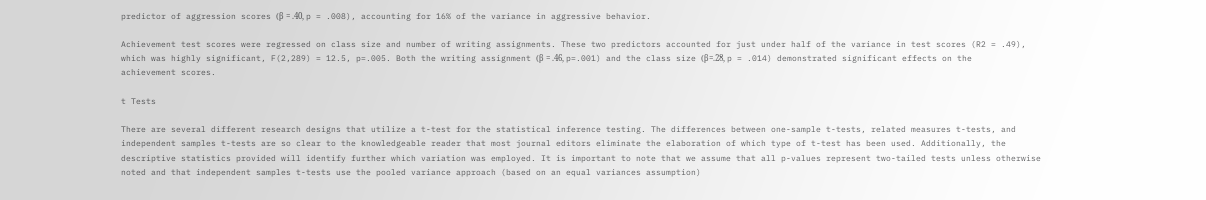predictor of aggression scores (β = .40, p = .008), accounting for 16% of the variance in aggressive behavior.

Achievement test scores were regressed on class size and number of writing assignments. These two predictors accounted for just under half of the variance in test scores (R2 = .49), which was highly significant, F(2,289) = 12.5, p=.005. Both the writing assignment (β = .46, p=.001) and the class size (β=.28, p = .014) demonstrated significant effects on the achievement scores.

t Tests

There are several different research designs that utilize a t-test for the statistical inference testing. The differences between one-sample t-tests, related measures t-tests, and independent samples t-tests are so clear to the knowledgeable reader that most journal editors eliminate the elaboration of which type of t-test has been used. Additionally, the descriptive statistics provided will identify further which variation was employed. It is important to note that we assume that all p-values represent two-tailed tests unless otherwise noted and that independent samples t-tests use the pooled variance approach (based on an equal variances assumption)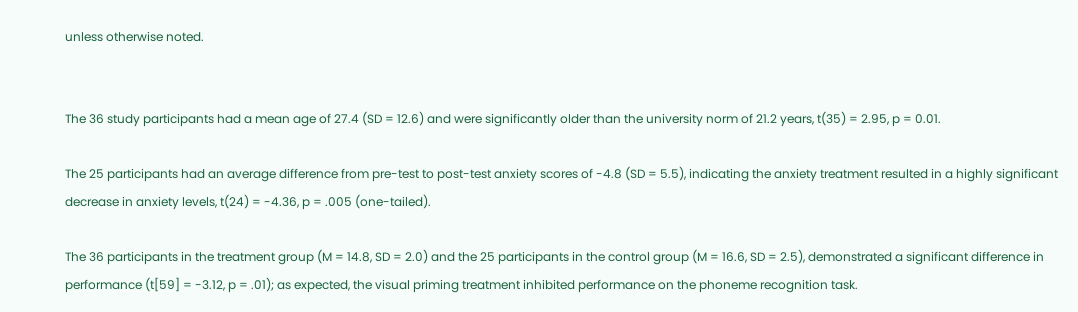unless otherwise noted.


The 36 study participants had a mean age of 27.4 (SD = 12.6) and were significantly older than the university norm of 21.2 years, t(35) = 2.95, p = 0.01.

The 25 participants had an average difference from pre-test to post-test anxiety scores of -4.8 (SD = 5.5), indicating the anxiety treatment resulted in a highly significant decrease in anxiety levels, t(24) = -4.36, p = .005 (one-tailed).

The 36 participants in the treatment group (M = 14.8, SD = 2.0) and the 25 participants in the control group (M = 16.6, SD = 2.5), demonstrated a significant difference in performance (t[59] = -3.12, p = .01); as expected, the visual priming treatment inhibited performance on the phoneme recognition task.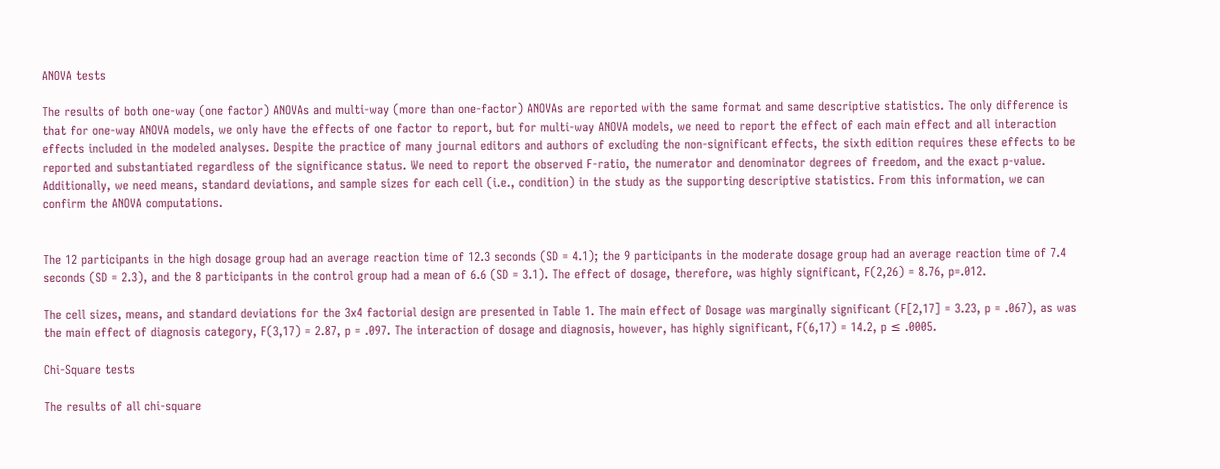ANOVA tests

The results of both one-way (one factor) ANOVAs and multi-way (more than one-factor) ANOVAs are reported with the same format and same descriptive statistics. The only difference is that for one-way ANOVA models, we only have the effects of one factor to report, but for multi-way ANOVA models, we need to report the effect of each main effect and all interaction effects included in the modeled analyses. Despite the practice of many journal editors and authors of excluding the non-significant effects, the sixth edition requires these effects to be reported and substantiated regardless of the significance status. We need to report the observed F-ratio, the numerator and denominator degrees of freedom, and the exact p-value. Additionally, we need means, standard deviations, and sample sizes for each cell (i.e., condition) in the study as the supporting descriptive statistics. From this information, we can confirm the ANOVA computations.


The 12 participants in the high dosage group had an average reaction time of 12.3 seconds (SD = 4.1); the 9 participants in the moderate dosage group had an average reaction time of 7.4 seconds (SD = 2.3), and the 8 participants in the control group had a mean of 6.6 (SD = 3.1). The effect of dosage, therefore, was highly significant, F(2,26) = 8.76, p=.012.

The cell sizes, means, and standard deviations for the 3x4 factorial design are presented in Table 1. The main effect of Dosage was marginally significant (F[2,17] = 3.23, p = .067), as was the main effect of diagnosis category, F(3,17) = 2.87, p = .097. The interaction of dosage and diagnosis, however, has highly significant, F(6,17) = 14.2, p ≤ .0005.

Chi-Square tests

The results of all chi-square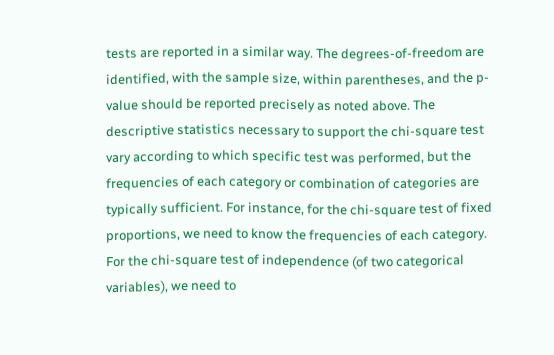tests are reported in a similar way. The degrees-of-freedom are identified, with the sample size, within parentheses, and the p-value should be reported precisely as noted above. The descriptive statistics necessary to support the chi-square test vary according to which specific test was performed, but the frequencies of each category or combination of categories are typically sufficient. For instance, for the chi-square test of fixed proportions, we need to know the frequencies of each category. For the chi-square test of independence (of two categorical variables), we need to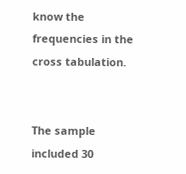know the frequencies in the cross tabulation.


The sample included 30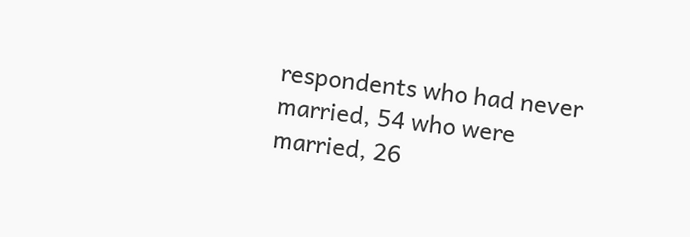respondents who had never married, 54 who were married, 26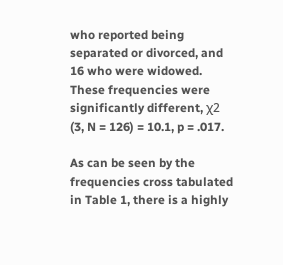who reported being separated or divorced, and 16 who were widowed. These frequencies were significantly different, χ2 (3, N = 126) = 10.1, p = .017.

As can be seen by the frequencies cross tabulated in Table 1, there is a highly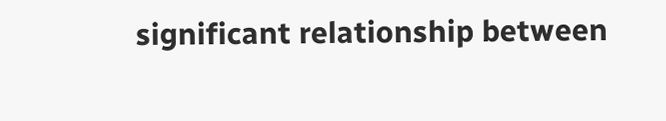significant relationship between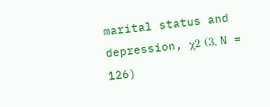marital status and depression, χ2 (3, N = 126)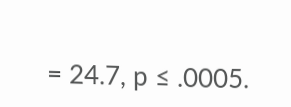= 24.7, p ≤ .0005.